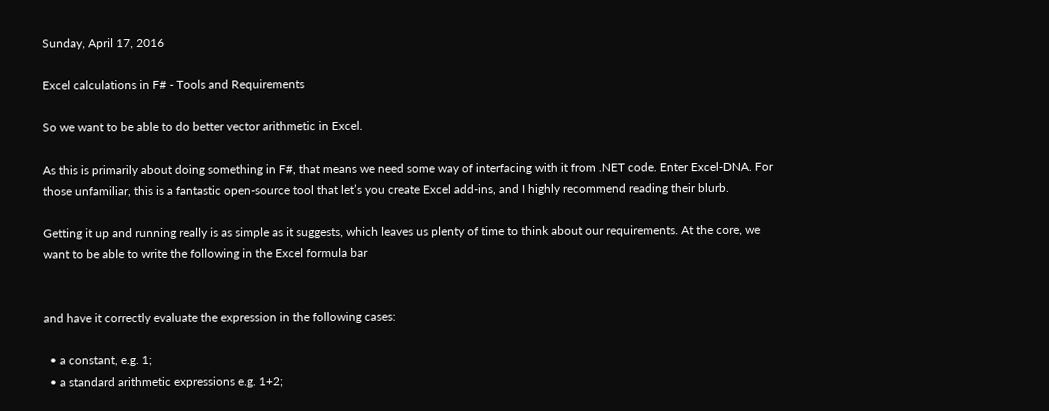Sunday, April 17, 2016

Excel calculations in F# - Tools and Requirements

So we want to be able to do better vector arithmetic in Excel.

As this is primarily about doing something in F#, that means we need some way of interfacing with it from .NET code. Enter Excel-DNA. For those unfamiliar, this is a fantastic open-source tool that let’s you create Excel add-ins, and I highly recommend reading their blurb.

Getting it up and running really is as simple as it suggests, which leaves us plenty of time to think about our requirements. At the core, we want to be able to write the following in the Excel formula bar


and have it correctly evaluate the expression in the following cases:

  • a constant, e.g. 1;
  • a standard arithmetic expressions e.g. 1+2;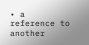• a reference to another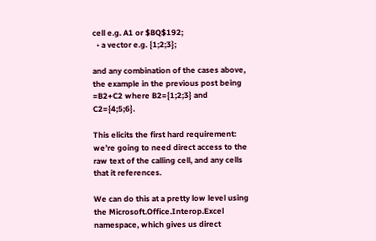cell e.g. A1 or $BQ$192;
  • a vector e.g. {1;2;3};

and any combination of the cases above, the example in the previous post being =B2+C2 where B2={1;2;3} and C2={4;5;6}.

This elicits the first hard requirement: we’re going to need direct access to the raw text of the calling cell, and any cells that it references.

We can do this at a pretty low level using the Microsoft.Office.Interop.Excel namespace, which gives us direct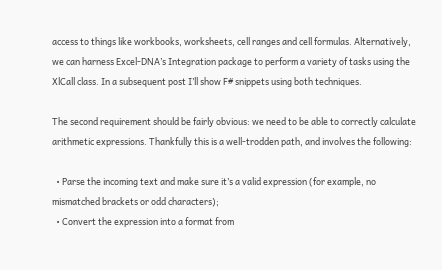access to things like workbooks, worksheets, cell ranges and cell formulas. Alternatively, we can harness Excel-DNA’s Integration package to perform a variety of tasks using the XlCall class. In a subsequent post I’ll show F# snippets using both techniques.

The second requirement should be fairly obvious: we need to be able to correctly calculate arithmetic expressions. Thankfully this is a well-trodden path, and involves the following:

  • Parse the incoming text and make sure it’s a valid expression (for example, no mismatched brackets or odd characters);
  • Convert the expression into a format from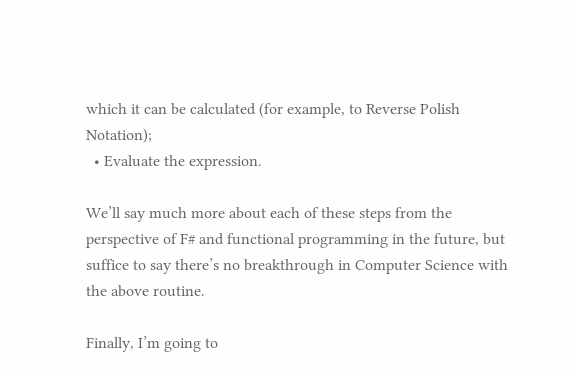which it can be calculated (for example, to Reverse Polish Notation);
  • Evaluate the expression.

We’ll say much more about each of these steps from the perspective of F# and functional programming in the future, but suffice to say there’s no breakthrough in Computer Science with the above routine.

Finally, I’m going to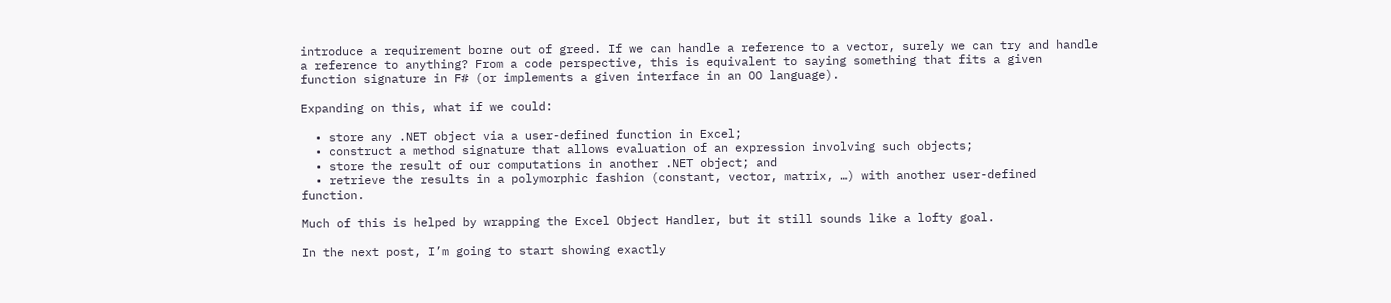introduce a requirement borne out of greed. If we can handle a reference to a vector, surely we can try and handle a reference to anything? From a code perspective, this is equivalent to saying something that fits a given function signature in F# (or implements a given interface in an OO language).

Expanding on this, what if we could:

  • store any .NET object via a user-defined function in Excel;
  • construct a method signature that allows evaluation of an expression involving such objects;
  • store the result of our computations in another .NET object; and
  • retrieve the results in a polymorphic fashion (constant, vector, matrix, …) with another user-defined function.

Much of this is helped by wrapping the Excel Object Handler, but it still sounds like a lofty goal.

In the next post, I’m going to start showing exactly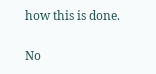how this is done.

No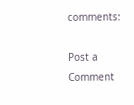comments:

Post a Comment